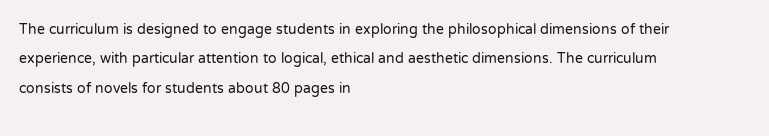The curriculum is designed to engage students in exploring the philosophical dimensions of their experience, with particular attention to logical, ethical and aesthetic dimensions. The curriculum consists of novels for students about 80 pages in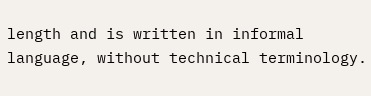length and is written in informal language, without technical terminology.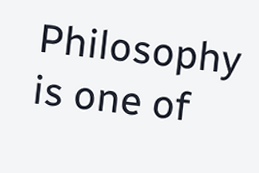Philosophy is one of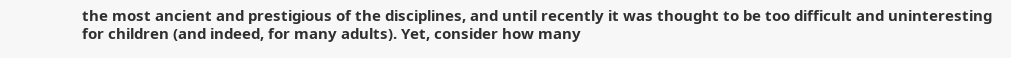the most ancient and prestigious of the disciplines, and until recently it was thought to be too difficult and uninteresting for children (and indeed, for many adults). Yet, consider how many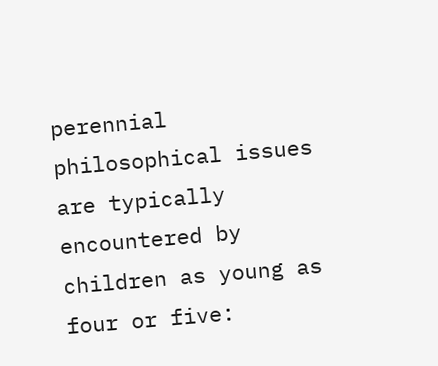perennial philosophical issues are typically encountered by children as young as four or five: